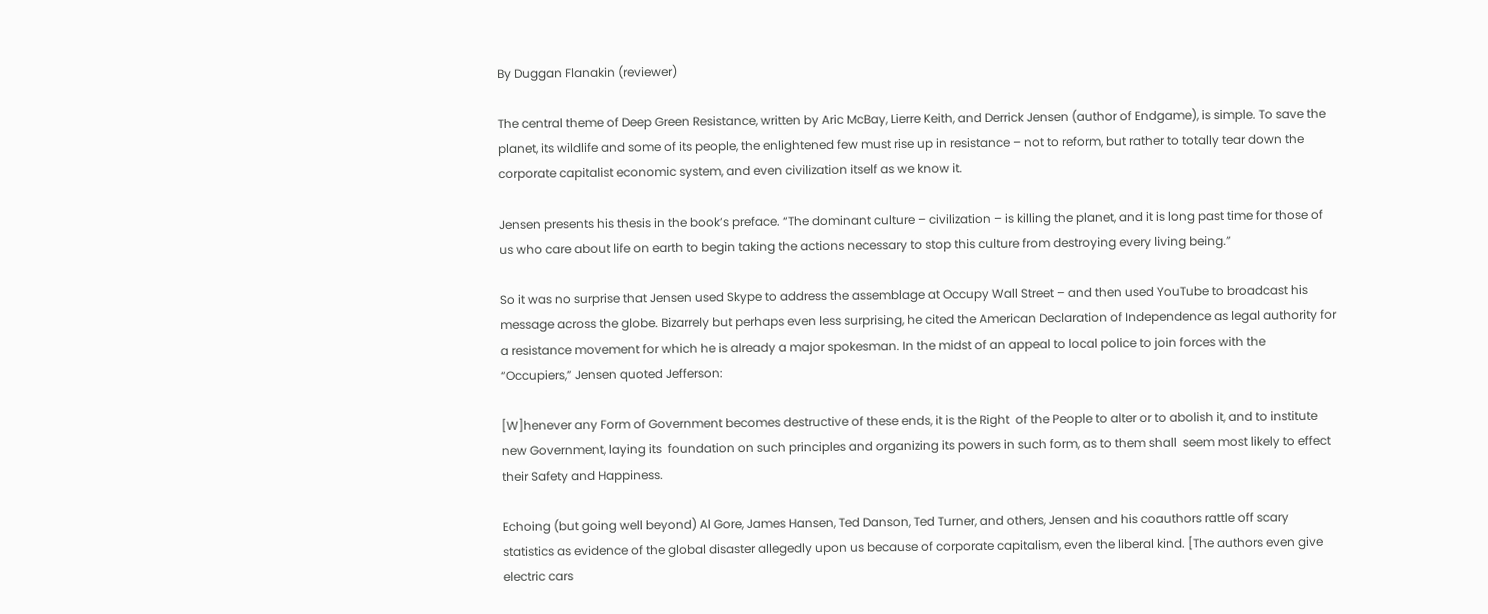By Duggan Flanakin (reviewer)

The central theme of Deep Green Resistance, written by Aric McBay, Lierre Keith, and Derrick Jensen (author of Endgame), is simple. To save the planet, its wildlife and some of its people, the enlightened few must rise up in resistance – not to reform, but rather to totally tear down the corporate capitalist economic system, and even civilization itself as we know it.

Jensen presents his thesis in the book’s preface. “The dominant culture – civilization – is killing the planet, and it is long past time for those of us who care about life on earth to begin taking the actions necessary to stop this culture from destroying every living being.”

So it was no surprise that Jensen used Skype to address the assemblage at Occupy Wall Street – and then used YouTube to broadcast his message across the globe. Bizarrely but perhaps even less surprising, he cited the American Declaration of Independence as legal authority for a resistance movement for which he is already a major spokesman. In the midst of an appeal to local police to join forces with the “Occupiers,” Jensen quoted Jefferson:

[W]henever any Form of Government becomes destructive of these ends, it is the Right  of the People to alter or to abolish it, and to institute new Government, laying its  foundation on such principles and organizing its powers in such form, as to them shall  seem most likely to effect their Safety and Happiness.

Echoing (but going well beyond) Al Gore, James Hansen, Ted Danson, Ted Turner, and others, Jensen and his coauthors rattle off scary statistics as evidence of the global disaster allegedly upon us because of corporate capitalism, even the liberal kind. [The authors even give electric cars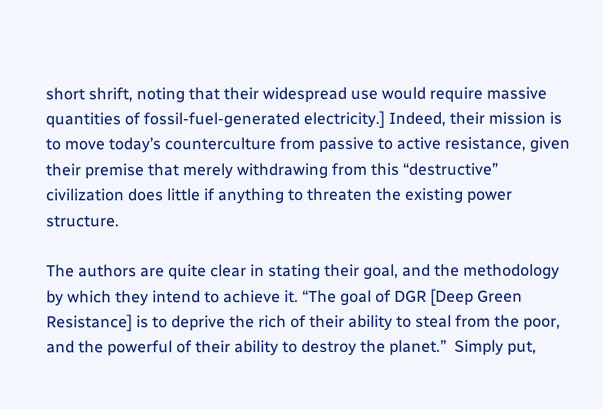short shrift, noting that their widespread use would require massive quantities of fossil-fuel-generated electricity.] Indeed, their mission is to move today’s counterculture from passive to active resistance, given their premise that merely withdrawing from this “destructive” civilization does little if anything to threaten the existing power structure.

The authors are quite clear in stating their goal, and the methodology by which they intend to achieve it. “The goal of DGR [Deep Green Resistance] is to deprive the rich of their ability to steal from the poor, and the powerful of their ability to destroy the planet.”  Simply put,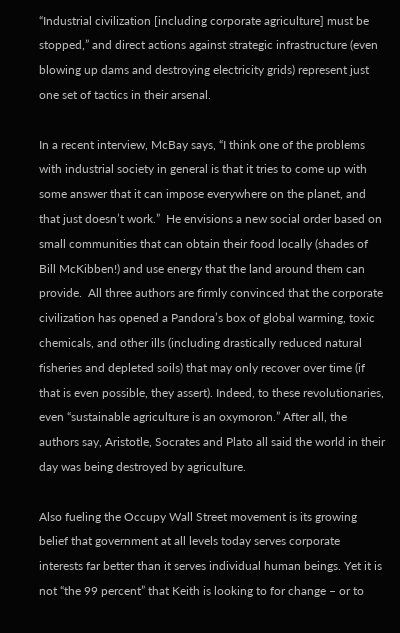“Industrial civilization [including corporate agriculture] must be stopped,” and direct actions against strategic infrastructure (even blowing up dams and destroying electricity grids) represent just one set of tactics in their arsenal.

In a recent interview, McBay says, “I think one of the problems with industrial society in general is that it tries to come up with some answer that it can impose everywhere on the planet, and that just doesn’t work.”  He envisions a new social order based on small communities that can obtain their food locally (shades of Bill McKibben!) and use energy that the land around them can provide.  All three authors are firmly convinced that the corporate civilization has opened a Pandora’s box of global warming, toxic chemicals, and other ills (including drastically reduced natural fisheries and depleted soils) that may only recover over time (if that is even possible, they assert). Indeed, to these revolutionaries, even “sustainable agriculture is an oxymoron.” After all, the authors say, Aristotle, Socrates and Plato all said the world in their day was being destroyed by agriculture.

Also fueling the Occupy Wall Street movement is its growing belief that government at all levels today serves corporate interests far better than it serves individual human beings. Yet it is not “the 99 percent” that Keith is looking to for change – or to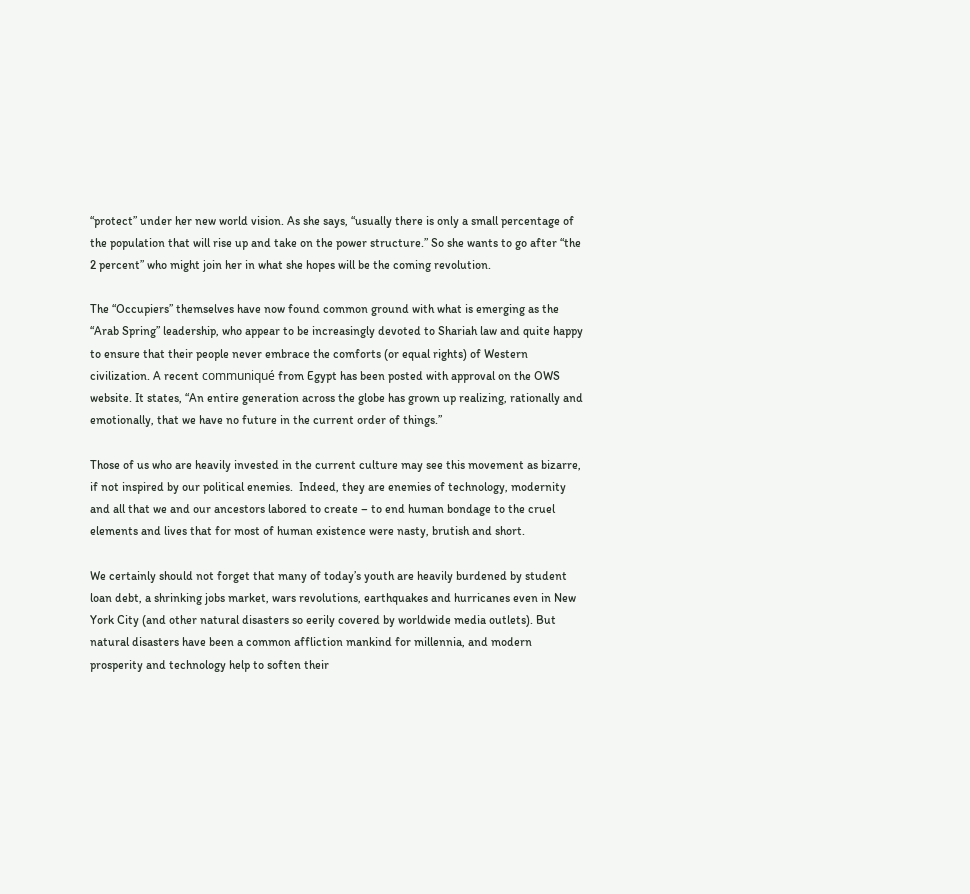“protect” under her new world vision. As she says, “usually there is only a small percentage of the population that will rise up and take on the power structure.” So she wants to go after “the 2 percent” who might join her in what she hopes will be the coming revolution.

The “Occupiers” themselves have now found common ground with what is emerging as the “Arab Spring” leadership, who appear to be increasingly devoted to Shariah law and quite happy to ensure that their people never embrace the comforts (or equal rights) of Western civilization. A recent communiqué from Egypt has been posted with approval on the OWS website. It states, “An entire generation across the globe has grown up realizing, rationally and emotionally, that we have no future in the current order of things.”

Those of us who are heavily invested in the current culture may see this movement as bizarre, if not inspired by our political enemies.  Indeed, they are enemies of technology, modernity and all that we and our ancestors labored to create – to end human bondage to the cruel elements and lives that for most of human existence were nasty, brutish and short.

We certainly should not forget that many of today’s youth are heavily burdened by student loan debt, a shrinking jobs market, wars revolutions, earthquakes and hurricanes even in New York City (and other natural disasters so eerily covered by worldwide media outlets). But natural disasters have been a common affliction mankind for millennia, and modern prosperity and technology help to soften their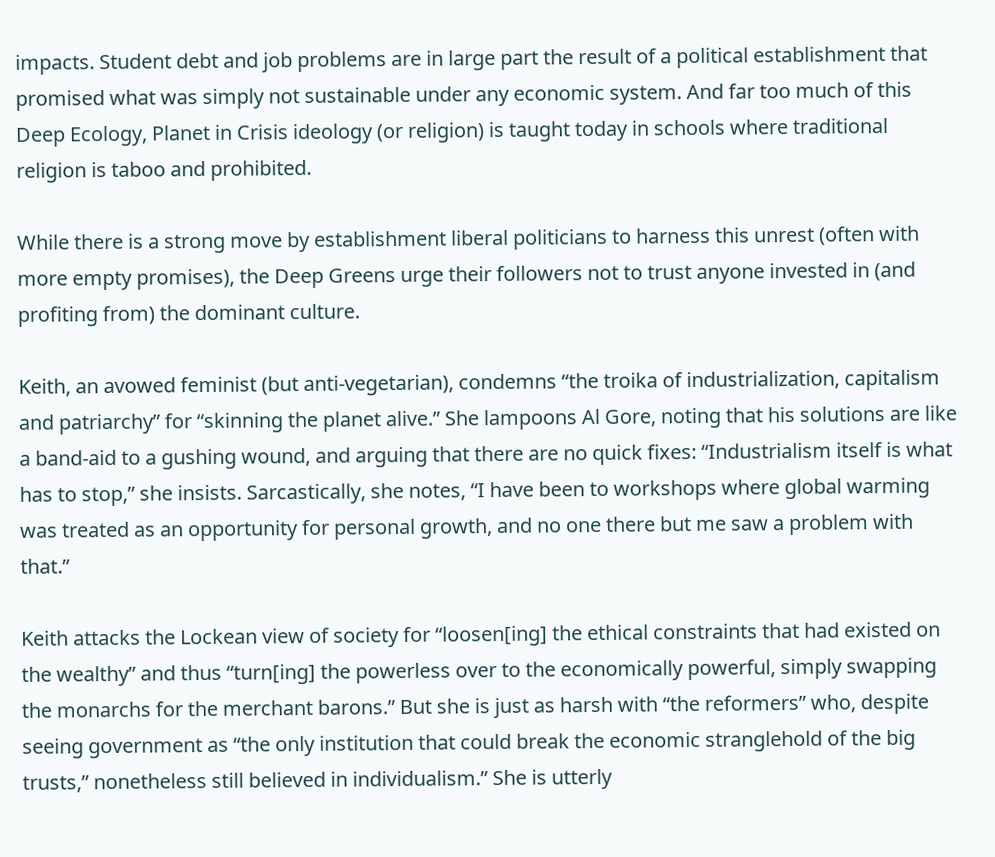impacts. Student debt and job problems are in large part the result of a political establishment that promised what was simply not sustainable under any economic system. And far too much of this Deep Ecology, Planet in Crisis ideology (or religion) is taught today in schools where traditional religion is taboo and prohibited.

While there is a strong move by establishment liberal politicians to harness this unrest (often with more empty promises), the Deep Greens urge their followers not to trust anyone invested in (and profiting from) the dominant culture.

Keith, an avowed feminist (but anti-vegetarian), condemns “the troika of industrialization, capitalism and patriarchy” for “skinning the planet alive.” She lampoons Al Gore, noting that his solutions are like a band-aid to a gushing wound, and arguing that there are no quick fixes: “Industrialism itself is what has to stop,” she insists. Sarcastically, she notes, “I have been to workshops where global warming was treated as an opportunity for personal growth, and no one there but me saw a problem with that.”

Keith attacks the Lockean view of society for “loosen[ing] the ethical constraints that had existed on the wealthy” and thus “turn[ing] the powerless over to the economically powerful, simply swapping the monarchs for the merchant barons.” But she is just as harsh with “the reformers” who, despite seeing government as “the only institution that could break the economic stranglehold of the big trusts,” nonetheless still believed in individualism.” She is utterly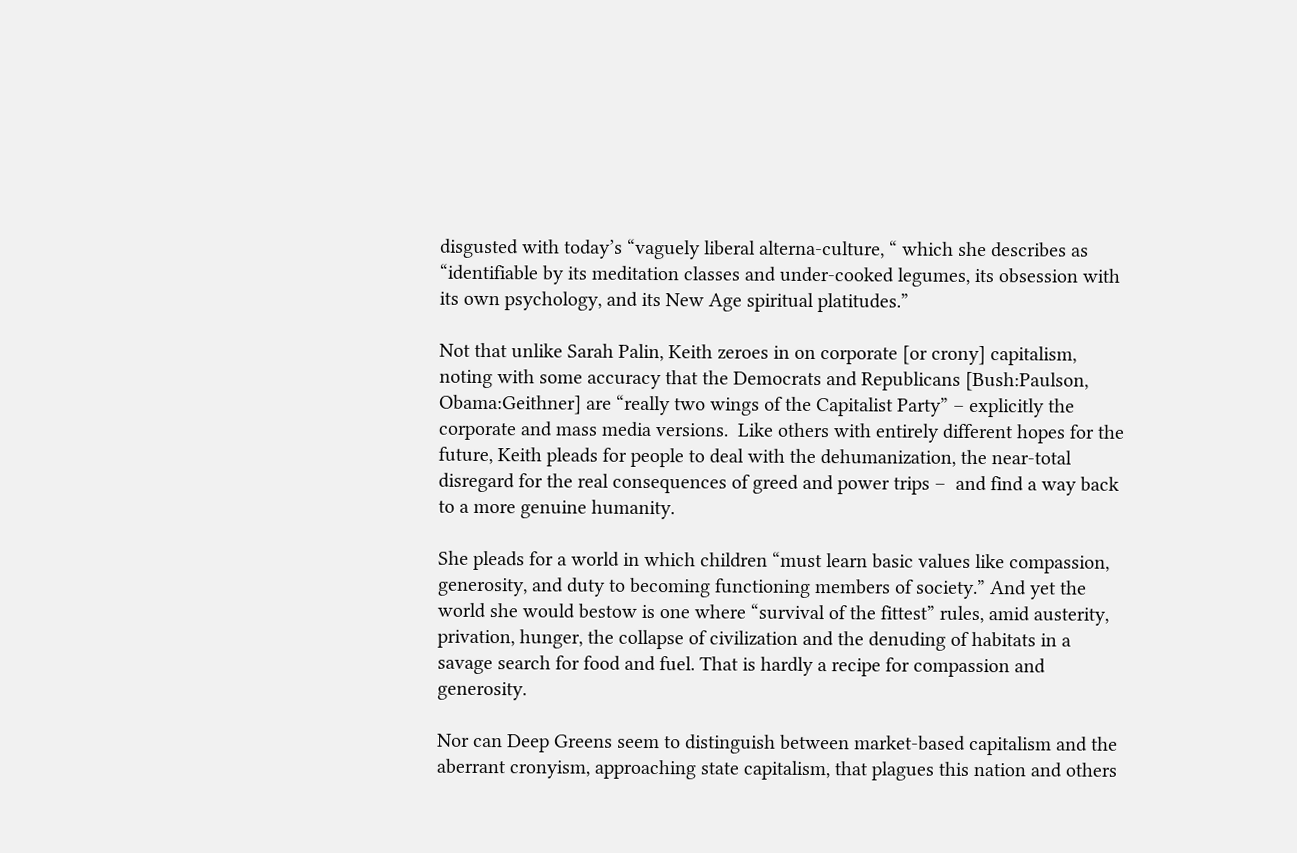disgusted with today’s “vaguely liberal alterna-culture, “ which she describes as “identifiable by its meditation classes and under-cooked legumes, its obsession with its own psychology, and its New Age spiritual platitudes.”

Not that unlike Sarah Palin, Keith zeroes in on corporate [or crony] capitalism, noting with some accuracy that the Democrats and Republicans [Bush:Paulson, Obama:Geithner] are “really two wings of the Capitalist Party” – explicitly the corporate and mass media versions.  Like others with entirely different hopes for the future, Keith pleads for people to deal with the dehumanization, the near-total disregard for the real consequences of greed and power trips –  and find a way back to a more genuine humanity.

She pleads for a world in which children “must learn basic values like compassion, generosity, and duty to becoming functioning members of society.” And yet the world she would bestow is one where “survival of the fittest” rules, amid austerity, privation, hunger, the collapse of civilization and the denuding of habitats in a savage search for food and fuel. That is hardly a recipe for compassion and generosity.

Nor can Deep Greens seem to distinguish between market-based capitalism and the aberrant cronyism, approaching state capitalism, that plagues this nation and others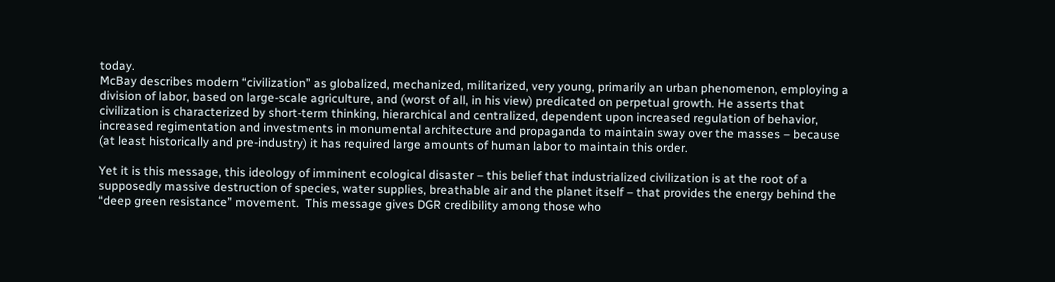today.
McBay describes modern “civilization” as globalized, mechanized, militarized, very young, primarily an urban phenomenon, employing a division of labor, based on large-scale agriculture, and (worst of all, in his view) predicated on perpetual growth. He asserts that civilization is characterized by short-term thinking, hierarchical and centralized, dependent upon increased regulation of behavior, increased regimentation and investments in monumental architecture and propaganda to maintain sway over the masses – because (at least historically and pre-industry) it has required large amounts of human labor to maintain this order.

Yet it is this message, this ideology of imminent ecological disaster – this belief that industrialized civilization is at the root of a supposedly massive destruction of species, water supplies, breathable air and the planet itself – that provides the energy behind the “deep green resistance” movement.  This message gives DGR credibility among those who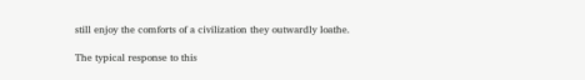still enjoy the comforts of a civilization they outwardly loathe.

The typical response to this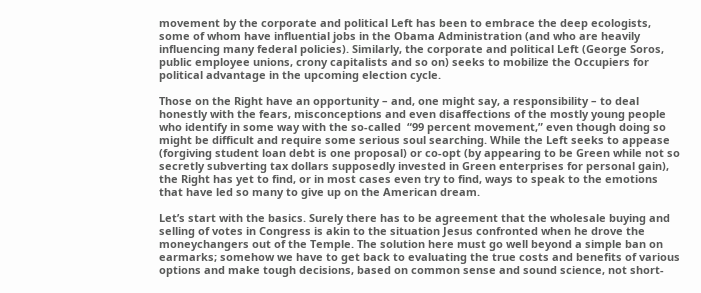movement by the corporate and political Left has been to embrace the deep ecologists, some of whom have influential jobs in the Obama Administration (and who are heavily influencing many federal policies). Similarly, the corporate and political Left (George Soros, public employee unions, crony capitalists and so on) seeks to mobilize the Occupiers for political advantage in the upcoming election cycle.

Those on the Right have an opportunity – and, one might say, a responsibility – to deal honestly with the fears, misconceptions and even disaffections of the mostly young people who identify in some way with the so-called  “99 percent movement,” even though doing so might be difficult and require some serious soul searching. While the Left seeks to appease (forgiving student loan debt is one proposal) or co-opt (by appearing to be Green while not so secretly subverting tax dollars supposedly invested in Green enterprises for personal gain), the Right has yet to find, or in most cases even try to find, ways to speak to the emotions that have led so many to give up on the American dream.

Let’s start with the basics. Surely there has to be agreement that the wholesale buying and selling of votes in Congress is akin to the situation Jesus confronted when he drove the moneychangers out of the Temple. The solution here must go well beyond a simple ban on earmarks; somehow we have to get back to evaluating the true costs and benefits of various options and make tough decisions, based on common sense and sound science, not short-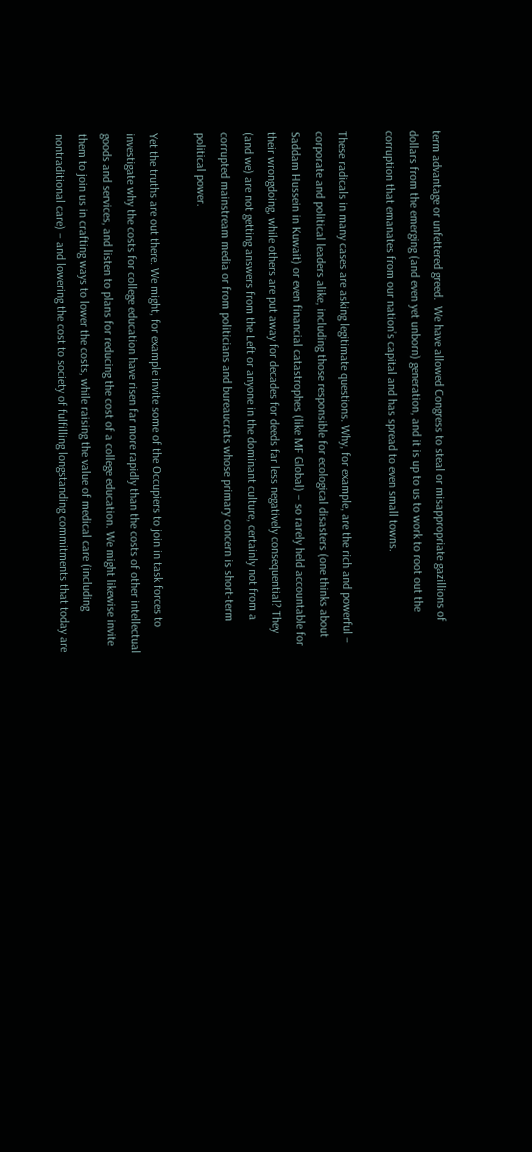term advantage or unfettered greed.  We have allowed Congress to steal or misappropriate gazillions of dollars from the emerging (and even yet unborn) generation, and it is up to us to work to root out the corruption that emanates from our nation’s capital and has spread to even small towns.

These radicals in many cases are asking legitimate questions. Why, for example, are the rich and powerful – corporate and political leaders alike, including those responsible for ecological disasters (one thinks about Saddam Hussein in Kuwait) or even financial catastrophes (like MF Global) – so rarely held accountable for their wrongdoing, while others are put away for decades for deeds far less negatively consequential? They (and we) are not getting answers from the Left or anyone in the dominant culture, certainly not from a corrupted mainstream media or from politicians and bureaucrats whose primary concern is short-term political power.

Yet the truths are out there. We might, for example invite some of the Occupiers to join in task forces to investigate why the costs for college education have risen far more rapidly than the costs of other intellectual goods and services, and listen to plans for reducing the cost of a college education. We might likewise invite them to join us in crafting ways to lower the costs, while raising the value of medical care (including nontraditional care) – and lowering the cost to society of fulfilling longstanding commitments that today are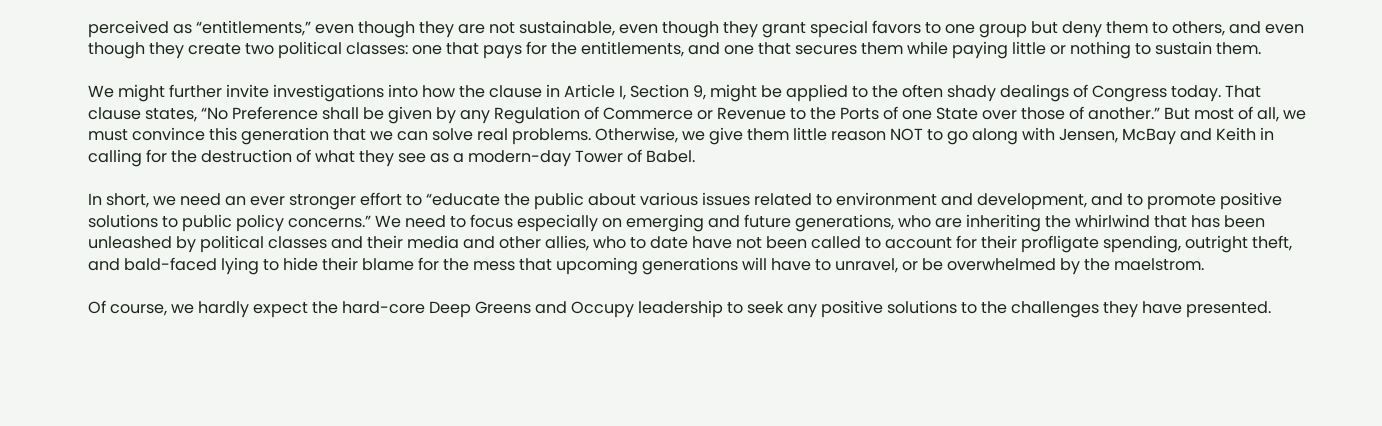perceived as “entitlements,” even though they are not sustainable, even though they grant special favors to one group but deny them to others, and even though they create two political classes: one that pays for the entitlements, and one that secures them while paying little or nothing to sustain them.

We might further invite investigations into how the clause in Article I, Section 9, might be applied to the often shady dealings of Congress today. That clause states, “No Preference shall be given by any Regulation of Commerce or Revenue to the Ports of one State over those of another.” But most of all, we must convince this generation that we can solve real problems. Otherwise, we give them little reason NOT to go along with Jensen, McBay and Keith in calling for the destruction of what they see as a modern-day Tower of Babel.

In short, we need an ever stronger effort to “educate the public about various issues related to environment and development, and to promote positive solutions to public policy concerns.” We need to focus especially on emerging and future generations, who are inheriting the whirlwind that has been unleashed by political classes and their media and other allies, who to date have not been called to account for their profligate spending, outright theft, and bald-faced lying to hide their blame for the mess that upcoming generations will have to unravel, or be overwhelmed by the maelstrom.

Of course, we hardly expect the hard-core Deep Greens and Occupy leadership to seek any positive solutions to the challenges they have presented.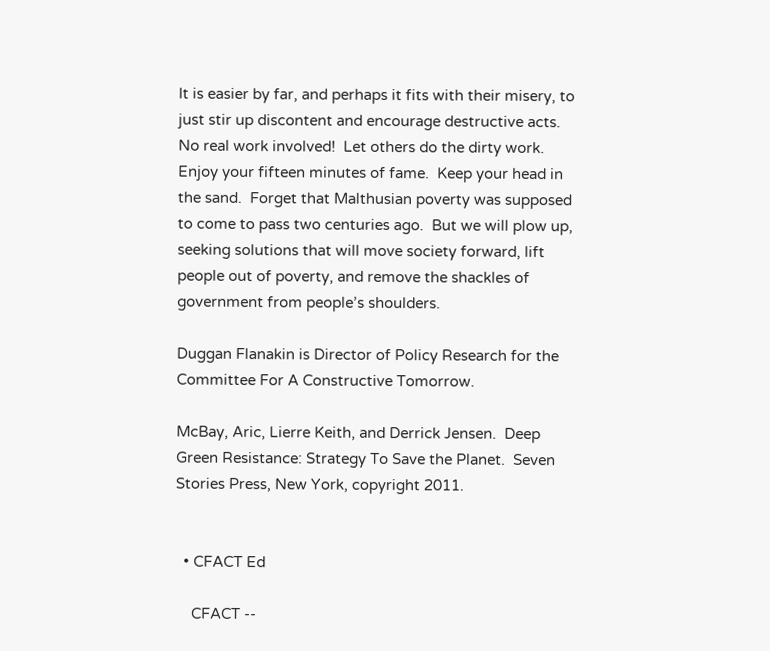It is easier by far, and perhaps it fits with their misery, to just stir up discontent and encourage destructive acts.  No real work involved!  Let others do the dirty work.  Enjoy your fifteen minutes of fame.  Keep your head in the sand.  Forget that Malthusian poverty was supposed to come to pass two centuries ago.  But we will plow up, seeking solutions that will move society forward, lift people out of poverty, and remove the shackles of government from people’s shoulders.

Duggan Flanakin is Director of Policy Research for the Committee For A Constructive Tomorrow.

McBay, Aric, Lierre Keith, and Derrick Jensen.  Deep Green Resistance: Strategy To Save the Planet.  Seven Stories Press, New York, copyright 2011.


  • CFACT Ed

    CFACT --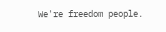We're freedom people.